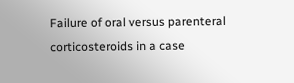Failure of oral versus parenteral corticosteroids in a case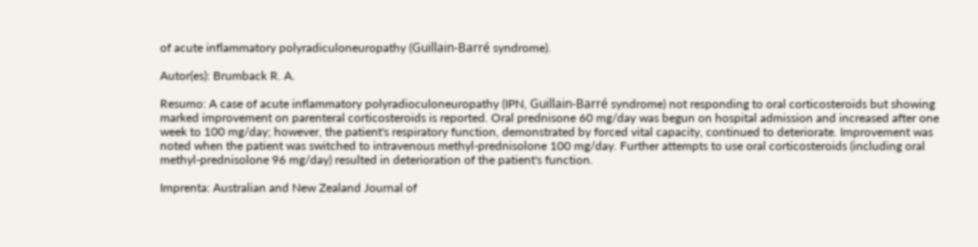of acute inflammatory polyradiculoneuropathy (Guillain-Barré syndrome).

Autor(es): Brumback R. A.

Resumo: A case of acute inflammatory polyradioculoneuropathy (IPN, Guillain-Barré syndrome) not responding to oral corticosteroids but showing marked improvement on parenteral corticosteroids is reported. Oral prednisone 60 mg/day was begun on hospital admission and increased after one week to 100 mg/day; however, the patient's respiratory function, demonstrated by forced vital capacity, continued to deteriorate. Improvement was noted when the patient was switched to intravenous methyl-prednisolone 100 mg/day. Further attempts to use oral corticosteroids (including oral methyl-prednisolone 96 mg/day) resulted in deterioration of the patient's function.

Imprenta: Australian and New Zealand Journal of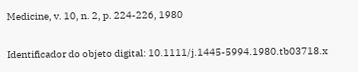Medicine, v. 10, n. 2, p. 224-226, 1980

Identificador do objeto digital: 10.1111/j.1445-5994.1980.tb03718.x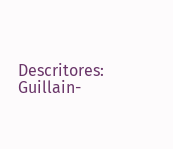Descritores: Guillain-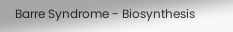Barre Syndrome - Biosynthesis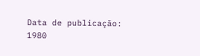Data de publicação: 1980